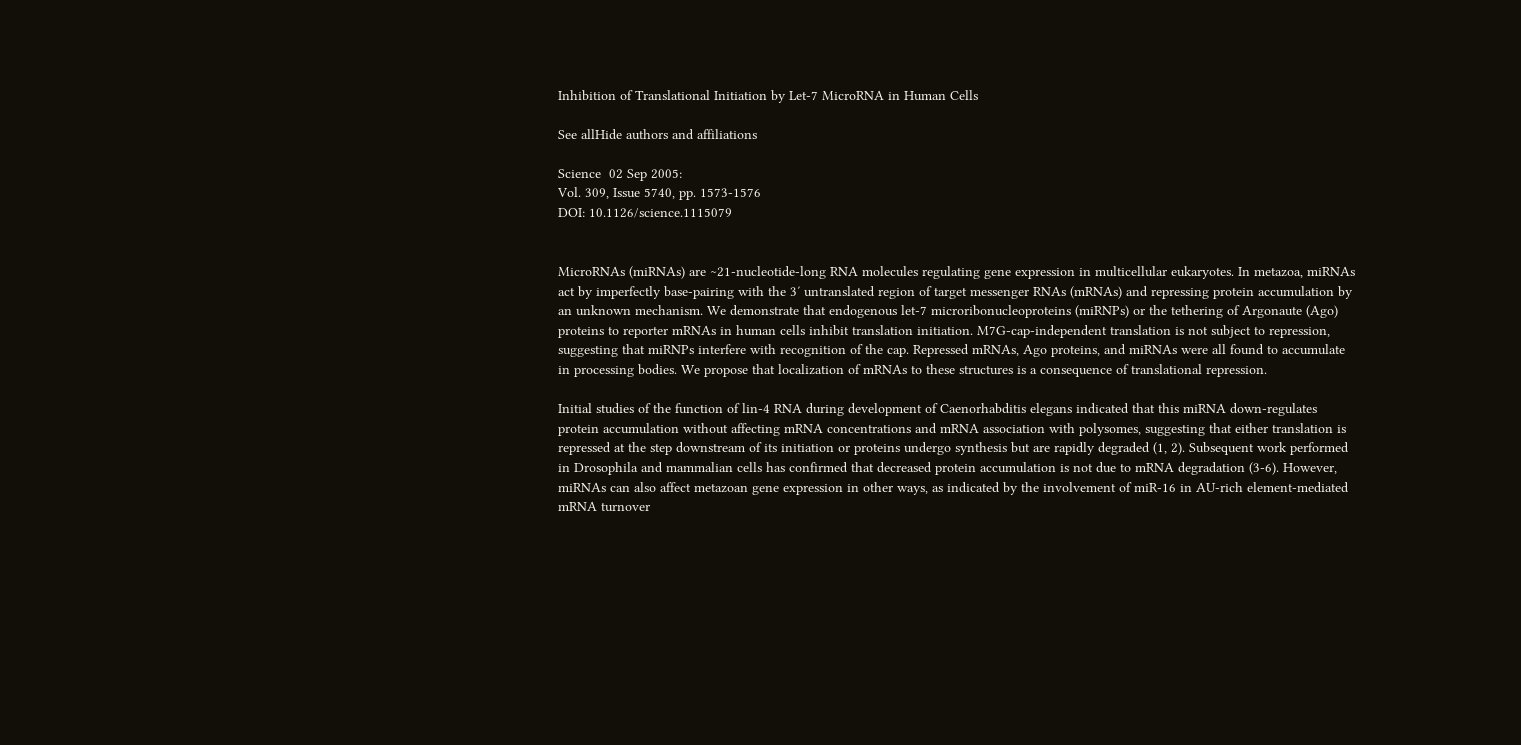Inhibition of Translational Initiation by Let-7 MicroRNA in Human Cells

See allHide authors and affiliations

Science  02 Sep 2005:
Vol. 309, Issue 5740, pp. 1573-1576
DOI: 10.1126/science.1115079


MicroRNAs (miRNAs) are ∼21-nucleotide-long RNA molecules regulating gene expression in multicellular eukaryotes. In metazoa, miRNAs act by imperfectly base-pairing with the 3′ untranslated region of target messenger RNAs (mRNAs) and repressing protein accumulation by an unknown mechanism. We demonstrate that endogenous let-7 microribonucleoproteins (miRNPs) or the tethering of Argonaute (Ago) proteins to reporter mRNAs in human cells inhibit translation initiation. M7G-cap-independent translation is not subject to repression, suggesting that miRNPs interfere with recognition of the cap. Repressed mRNAs, Ago proteins, and miRNAs were all found to accumulate in processing bodies. We propose that localization of mRNAs to these structures is a consequence of translational repression.

Initial studies of the function of lin-4 RNA during development of Caenorhabditis elegans indicated that this miRNA down-regulates protein accumulation without affecting mRNA concentrations and mRNA association with polysomes, suggesting that either translation is repressed at the step downstream of its initiation or proteins undergo synthesis but are rapidly degraded (1, 2). Subsequent work performed in Drosophila and mammalian cells has confirmed that decreased protein accumulation is not due to mRNA degradation (3-6). However, miRNAs can also affect metazoan gene expression in other ways, as indicated by the involvement of miR-16 in AU-rich element-mediated mRNA turnover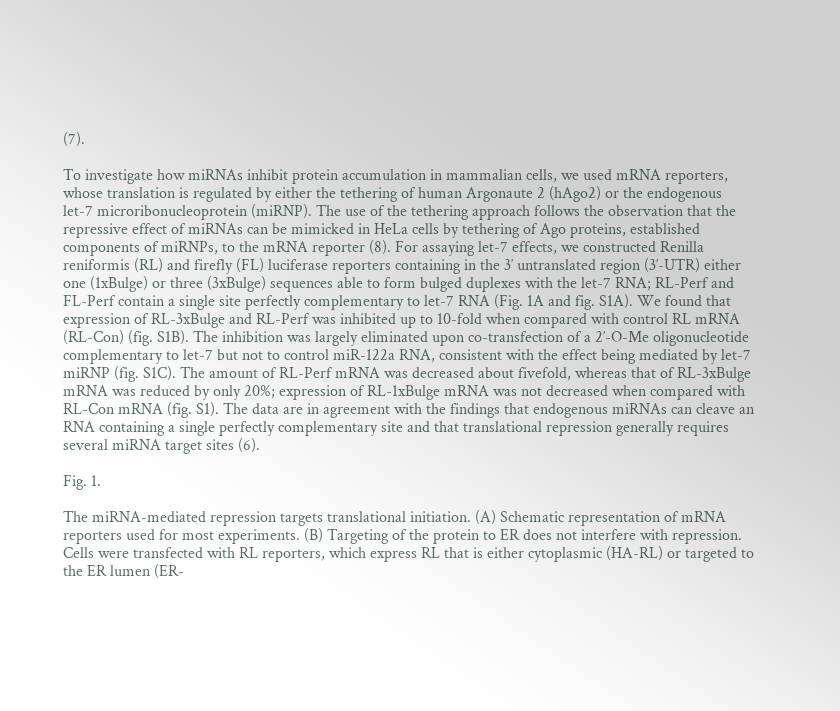(7).

To investigate how miRNAs inhibit protein accumulation in mammalian cells, we used mRNA reporters, whose translation is regulated by either the tethering of human Argonaute 2 (hAgo2) or the endogenous let-7 microribonucleoprotein (miRNP). The use of the tethering approach follows the observation that the repressive effect of miRNAs can be mimicked in HeLa cells by tethering of Ago proteins, established components of miRNPs, to the mRNA reporter (8). For assaying let-7 effects, we constructed Renilla reniformis (RL) and firefly (FL) luciferase reporters containing in the 3′ untranslated region (3′-UTR) either one (1xBulge) or three (3xBulge) sequences able to form bulged duplexes with the let-7 RNA; RL-Perf and FL-Perf contain a single site perfectly complementary to let-7 RNA (Fig. 1A and fig. S1A). We found that expression of RL-3xBulge and RL-Perf was inhibited up to 10-fold when compared with control RL mRNA (RL-Con) (fig. S1B). The inhibition was largely eliminated upon co-transfection of a 2′-O-Me oligonucleotide complementary to let-7 but not to control miR-122a RNA, consistent with the effect being mediated by let-7 miRNP (fig. S1C). The amount of RL-Perf mRNA was decreased about fivefold, whereas that of RL-3xBulge mRNA was reduced by only 20%; expression of RL-1xBulge mRNA was not decreased when compared with RL-Con mRNA (fig. S1). The data are in agreement with the findings that endogenous miRNAs can cleave an RNA containing a single perfectly complementary site and that translational repression generally requires several miRNA target sites (6).

Fig. 1.

The miRNA-mediated repression targets translational initiation. (A) Schematic representation of mRNA reporters used for most experiments. (B) Targeting of the protein to ER does not interfere with repression. Cells were transfected with RL reporters, which express RL that is either cytoplasmic (HA-RL) or targeted to the ER lumen (ER-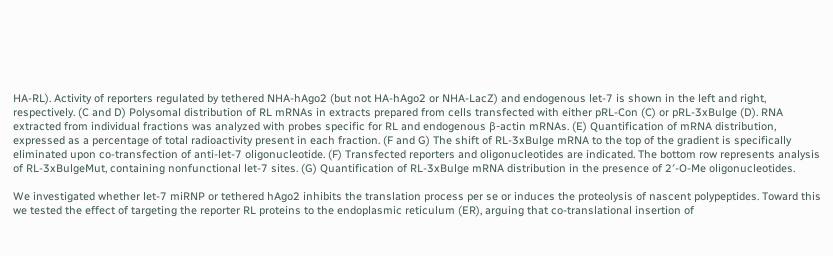HA-RL). Activity of reporters regulated by tethered NHA-hAgo2 (but not HA-hAgo2 or NHA-LacZ) and endogenous let-7 is shown in the left and right, respectively. (C and D) Polysomal distribution of RL mRNAs in extracts prepared from cells transfected with either pRL-Con (C) or pRL-3xBulge (D). RNA extracted from individual fractions was analyzed with probes specific for RL and endogenous β-actin mRNAs. (E) Quantification of mRNA distribution, expressed as a percentage of total radioactivity present in each fraction. (F and G) The shift of RL-3xBulge mRNA to the top of the gradient is specifically eliminated upon co-transfection of anti-let-7 oligonucleotide. (F) Transfected reporters and oligonucleotides are indicated. The bottom row represents analysis of RL-3xBulgeMut, containing nonfunctional let-7 sites. (G) Quantification of RL-3xBulge mRNA distribution in the presence of 2′-O-Me oligonucleotides.

We investigated whether let-7 miRNP or tethered hAgo2 inhibits the translation process per se or induces the proteolysis of nascent polypeptides. Toward this we tested the effect of targeting the reporter RL proteins to the endoplasmic reticulum (ER), arguing that co-translational insertion of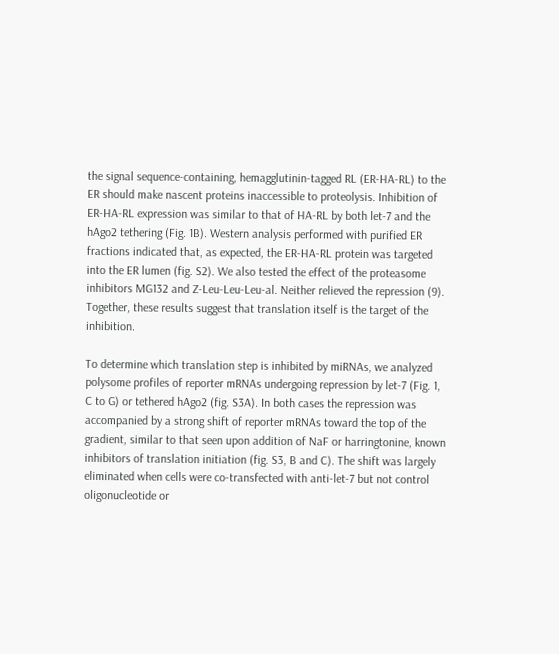the signal sequence-containing, hemagglutinin-tagged RL (ER-HA-RL) to the ER should make nascent proteins inaccessible to proteolysis. Inhibition of ER-HA-RL expression was similar to that of HA-RL by both let-7 and the hAgo2 tethering (Fig. 1B). Western analysis performed with purified ER fractions indicated that, as expected, the ER-HA-RL protein was targeted into the ER lumen (fig. S2). We also tested the effect of the proteasome inhibitors MG132 and Z-Leu-Leu-Leu-al. Neither relieved the repression (9). Together, these results suggest that translation itself is the target of the inhibition.

To determine which translation step is inhibited by miRNAs, we analyzed polysome profiles of reporter mRNAs undergoing repression by let-7 (Fig. 1, C to G) or tethered hAgo2 (fig. S3A). In both cases the repression was accompanied by a strong shift of reporter mRNAs toward the top of the gradient, similar to that seen upon addition of NaF or harringtonine, known inhibitors of translation initiation (fig. S3, B and C). The shift was largely eliminated when cells were co-transfected with anti-let-7 but not control oligonucleotide or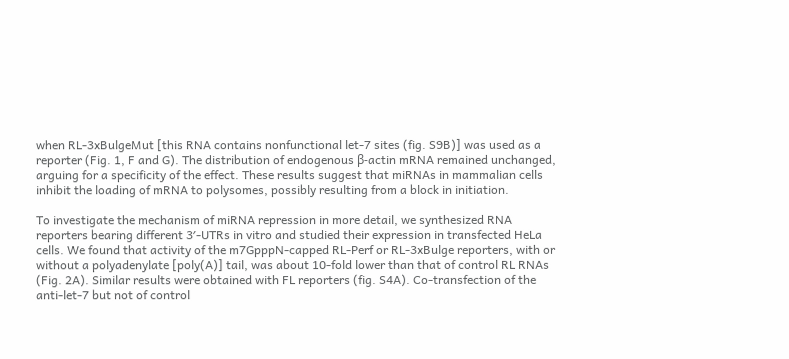when RL-3xBulgeMut [this RNA contains nonfunctional let-7 sites (fig. S9B)] was used as a reporter (Fig. 1, F and G). The distribution of endogenous β-actin mRNA remained unchanged, arguing for a specificity of the effect. These results suggest that miRNAs in mammalian cells inhibit the loading of mRNA to polysomes, possibly resulting from a block in initiation.

To investigate the mechanism of miRNA repression in more detail, we synthesized RNA reporters bearing different 3′-UTRs in vitro and studied their expression in transfected HeLa cells. We found that activity of the m7GpppN-capped RL-Perf or RL-3xBulge reporters, with or without a polyadenylate [poly(A)] tail, was about 10-fold lower than that of control RL RNAs (Fig. 2A). Similar results were obtained with FL reporters (fig. S4A). Co-transfection of the anti-let-7 but not of control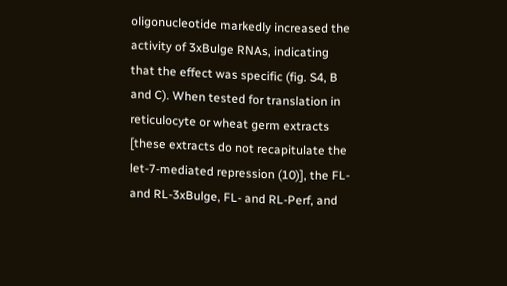oligonucleotide markedly increased the activity of 3xBulge RNAs, indicating that the effect was specific (fig. S4, B and C). When tested for translation in reticulocyte or wheat germ extracts [these extracts do not recapitulate the let-7-mediated repression (10)], the FL- and RL-3xBulge, FL- and RL-Perf, and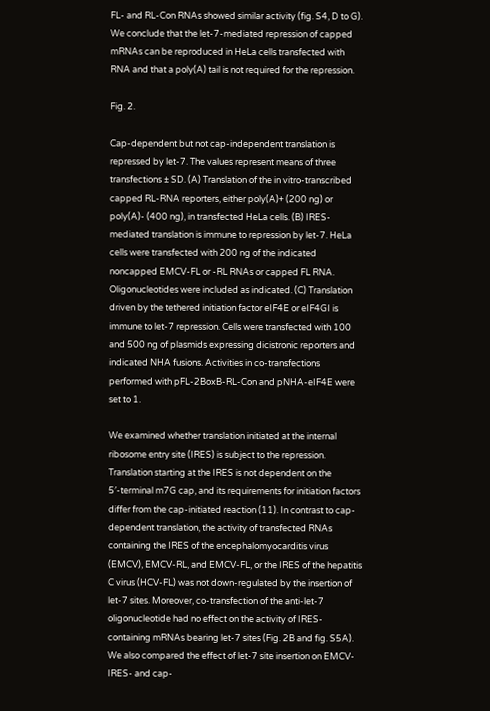FL- and RL-Con RNAs showed similar activity (fig. S4, D to G). We conclude that the let-7-mediated repression of capped mRNAs can be reproduced in HeLa cells transfected with RNA and that a poly(A) tail is not required for the repression.

Fig. 2.

Cap-dependent but not cap-independent translation is repressed by let-7. The values represent means of three transfections ± SD. (A) Translation of the in vitro-transcribed capped RL-RNA reporters, either poly(A)+ (200 ng) or poly(A)- (400 ng), in transfected HeLa cells. (B) IRES-mediated translation is immune to repression by let-7. HeLa cells were transfected with 200 ng of the indicated noncapped EMCV-FL or -RL RNAs or capped FL RNA. Oligonucleotides were included as indicated. (C) Translation driven by the tethered initiation factor eIF4E or eIF4GI is immune to let-7 repression. Cells were transfected with 100 and 500 ng of plasmids expressing dicistronic reporters and indicated NHA fusions. Activities in co-transfections performed with pFL-2BoxB-RL-Con and pNHA-eIF4E were set to 1.

We examined whether translation initiated at the internal ribosome entry site (IRES) is subject to the repression. Translation starting at the IRES is not dependent on the 5′-terminal m7G cap, and its requirements for initiation factors differ from the cap-initiated reaction (11). In contrast to cap-dependent translation, the activity of transfected RNAs containing the IRES of the encephalomyocarditis virus (EMCV), EMCV-RL, and EMCV-FL, or the IRES of the hepatitis C virus (HCV-FL) was not down-regulated by the insertion of let-7 sites. Moreover, co-transfection of the anti-let-7 oligonucleotide had no effect on the activity of IRES-containing mRNAs bearing let-7 sites (Fig. 2B and fig. S5A). We also compared the effect of let-7 site insertion on EMCV-IRES- and cap-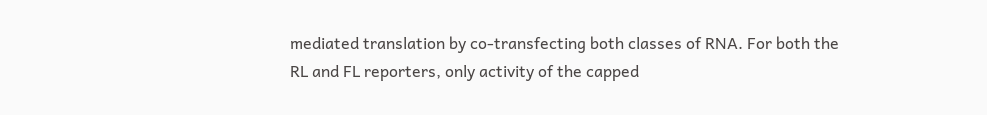mediated translation by co-transfecting both classes of RNA. For both the RL and FL reporters, only activity of the capped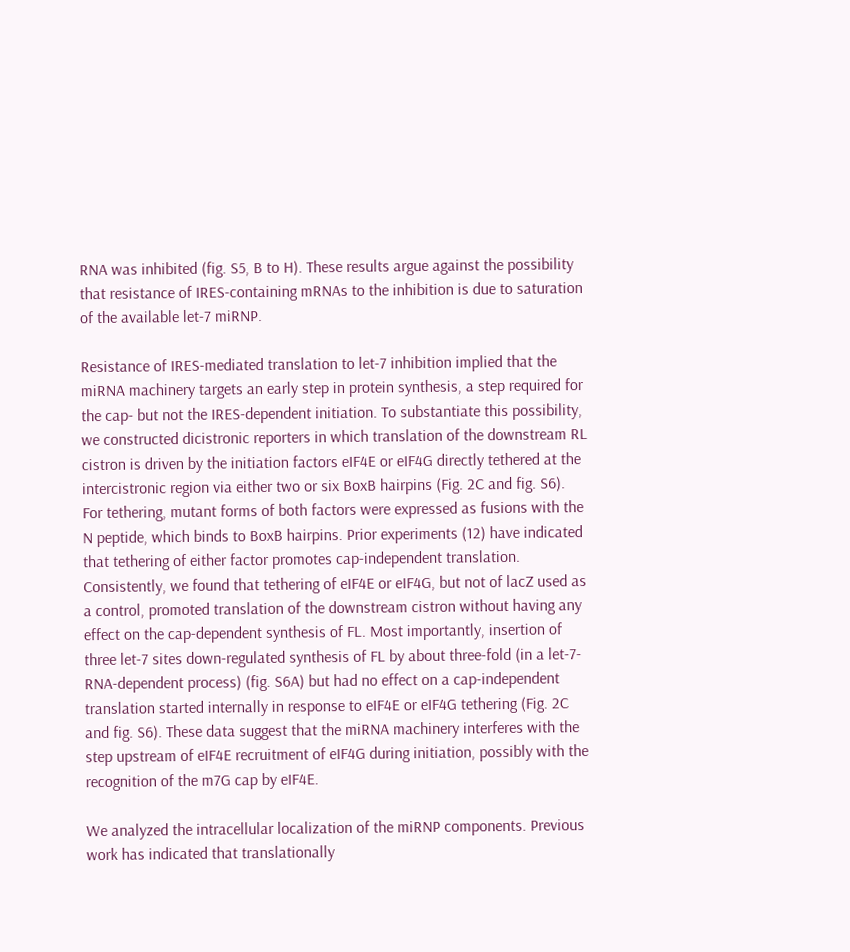RNA was inhibited (fig. S5, B to H). These results argue against the possibility that resistance of IRES-containing mRNAs to the inhibition is due to saturation of the available let-7 miRNP.

Resistance of IRES-mediated translation to let-7 inhibition implied that the miRNA machinery targets an early step in protein synthesis, a step required for the cap- but not the IRES-dependent initiation. To substantiate this possibility, we constructed dicistronic reporters in which translation of the downstream RL cistron is driven by the initiation factors eIF4E or eIF4G directly tethered at the intercistronic region via either two or six BoxB hairpins (Fig. 2C and fig. S6). For tethering, mutant forms of both factors were expressed as fusions with the N peptide, which binds to BoxB hairpins. Prior experiments (12) have indicated that tethering of either factor promotes cap-independent translation. Consistently, we found that tethering of eIF4E or eIF4G, but not of lacZ used as a control, promoted translation of the downstream cistron without having any effect on the cap-dependent synthesis of FL. Most importantly, insertion of three let-7 sites down-regulated synthesis of FL by about three-fold (in a let-7-RNA-dependent process) (fig. S6A) but had no effect on a cap-independent translation started internally in response to eIF4E or eIF4G tethering (Fig. 2C and fig. S6). These data suggest that the miRNA machinery interferes with the step upstream of eIF4E recruitment of eIF4G during initiation, possibly with the recognition of the m7G cap by eIF4E.

We analyzed the intracellular localization of the miRNP components. Previous work has indicated that translationally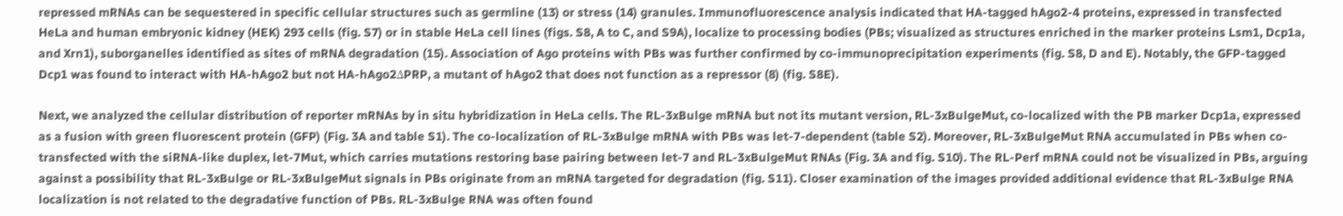repressed mRNAs can be sequestered in specific cellular structures such as germline (13) or stress (14) granules. Immunofluorescence analysis indicated that HA-tagged hAgo2-4 proteins, expressed in transfected HeLa and human embryonic kidney (HEK) 293 cells (fig. S7) or in stable HeLa cell lines (figs. S8, A to C, and S9A), localize to processing bodies (PBs; visualized as structures enriched in the marker proteins Lsm1, Dcp1a, and Xrn1), suborganelles identified as sites of mRNA degradation (15). Association of Ago proteins with PBs was further confirmed by co-immunoprecipitation experiments (fig. S8, D and E). Notably, the GFP-tagged Dcp1 was found to interact with HA-hAgo2 but not HA-hAgo2ΔPRP, a mutant of hAgo2 that does not function as a repressor (8) (fig. S8E).

Next, we analyzed the cellular distribution of reporter mRNAs by in situ hybridization in HeLa cells. The RL-3xBulge mRNA but not its mutant version, RL-3xBulgeMut, co-localized with the PB marker Dcp1a, expressed as a fusion with green fluorescent protein (GFP) (Fig. 3A and table S1). The co-localization of RL-3xBulge mRNA with PBs was let-7-dependent (table S2). Moreover, RL-3xBulgeMut RNA accumulated in PBs when co-transfected with the siRNA-like duplex, let-7Mut, which carries mutations restoring base pairing between let-7 and RL-3xBulgeMut RNAs (Fig. 3A and fig. S10). The RL-Perf mRNA could not be visualized in PBs, arguing against a possibility that RL-3xBulge or RL-3xBulgeMut signals in PBs originate from an mRNA targeted for degradation (fig. S11). Closer examination of the images provided additional evidence that RL-3xBulge RNA localization is not related to the degradative function of PBs. RL-3xBulge RNA was often found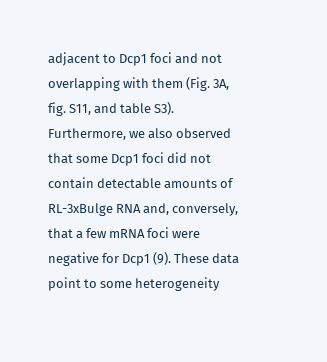adjacent to Dcp1 foci and not overlapping with them (Fig. 3A, fig. S11, and table S3). Furthermore, we also observed that some Dcp1 foci did not contain detectable amounts of RL-3xBulge RNA and, conversely, that a few mRNA foci were negative for Dcp1 (9). These data point to some heterogeneity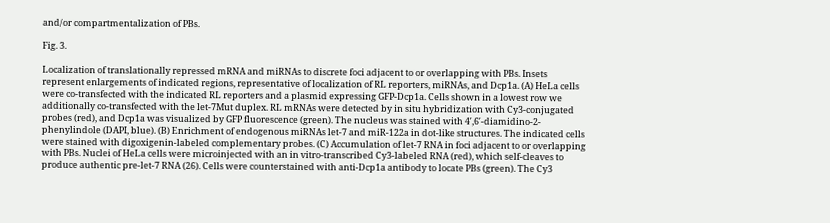and/or compartmentalization of PBs.

Fig. 3.

Localization of translationally repressed mRNA and miRNAs to discrete foci adjacent to or overlapping with PBs. Insets represent enlargements of indicated regions, representative of localization of RL reporters, miRNAs, and Dcp1a. (A) HeLa cells were co-transfected with the indicated RL reporters and a plasmid expressing GFP-Dcp1a. Cells shown in a lowest row we additionally co-transfected with the let-7Mut duplex. RL mRNAs were detected by in situ hybridization with Cy3-conjugated probes (red), and Dcp1a was visualized by GFP fluorescence (green). The nucleus was stained with 4′,6′-diamidino-2-phenylindole (DAPI, blue). (B) Enrichment of endogenous miRNAs let-7 and miR-122a in dot-like structures. The indicated cells were stained with digoxigenin-labeled complementary probes. (C) Accumulation of let-7 RNA in foci adjacent to or overlapping with PBs. Nuclei of HeLa cells were microinjected with an in vitro-transcribed Cy3-labeled RNA (red), which self-cleaves to produce authentic pre-let-7 RNA (26). Cells were counterstained with anti-Dcp1a antibody to locate PBs (green). The Cy3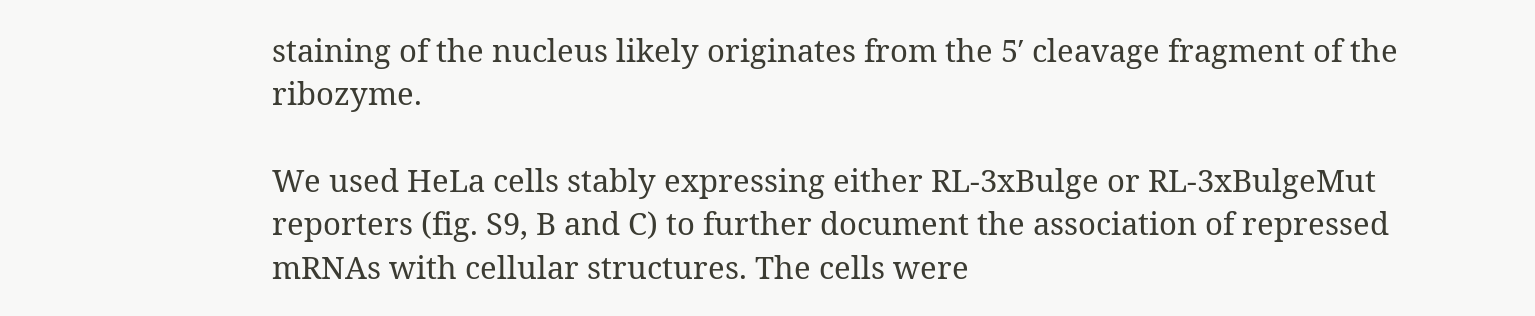staining of the nucleus likely originates from the 5′ cleavage fragment of the ribozyme.

We used HeLa cells stably expressing either RL-3xBulge or RL-3xBulgeMut reporters (fig. S9, B and C) to further document the association of repressed mRNAs with cellular structures. The cells were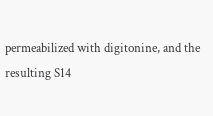permeabilized with digitonine, and the resulting S14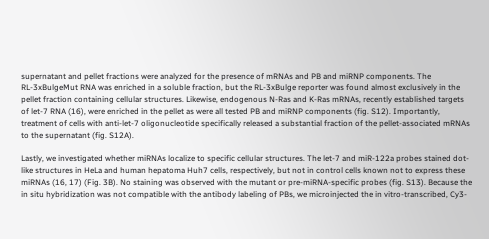supernatant and pellet fractions were analyzed for the presence of mRNAs and PB and miRNP components. The RL-3xBulgeMut RNA was enriched in a soluble fraction, but the RL-3xBulge reporter was found almost exclusively in the pellet fraction containing cellular structures. Likewise, endogenous N-Ras and K-Ras mRNAs, recently established targets of let-7 RNA (16), were enriched in the pellet as were all tested PB and miRNP components (fig. S12). Importantly, treatment of cells with anti-let-7 oligonucleotide specifically released a substantial fraction of the pellet-associated mRNAs to the supernatant (fig. S12A).

Lastly, we investigated whether miRNAs localize to specific cellular structures. The let-7 and miR-122a probes stained dot-like structures in HeLa and human hepatoma Huh7 cells, respectively, but not in control cells known not to express these miRNAs (16, 17) (Fig. 3B). No staining was observed with the mutant or pre-miRNA-specific probes (fig. S13). Because the in situ hybridization was not compatible with the antibody labeling of PBs, we microinjected the in vitro-transcribed, Cy3-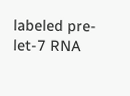labeled pre-let-7 RNA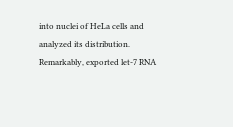into nuclei of HeLa cells and analyzed its distribution. Remarkably, exported let-7 RNA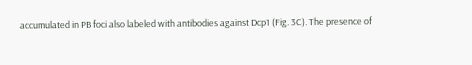accumulated in PB foci also labeled with antibodies against Dcp1 (Fig. 3C). The presence of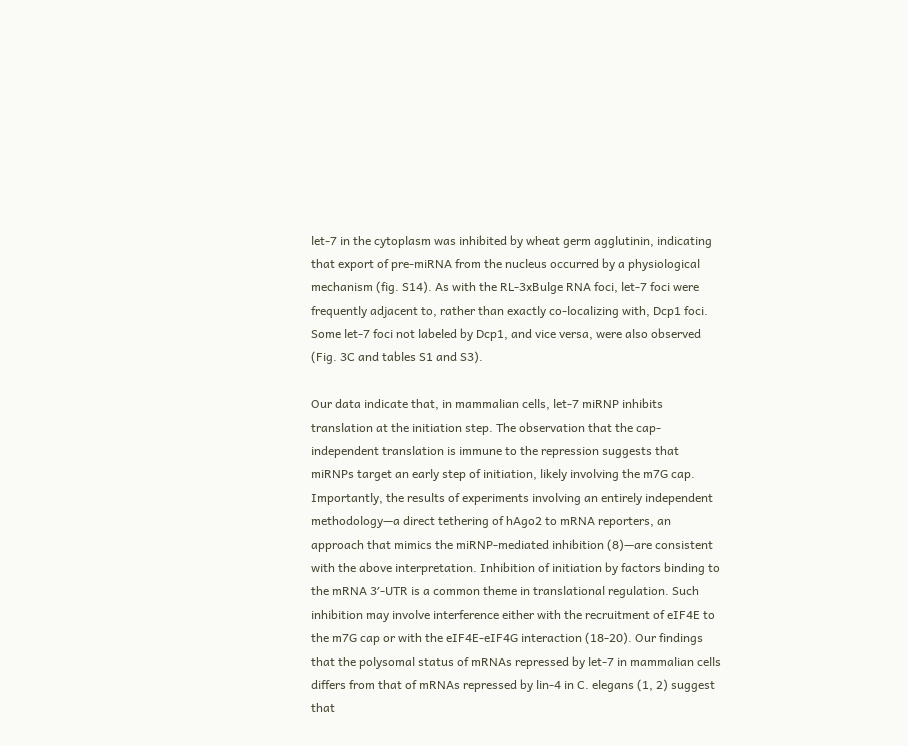let-7 in the cytoplasm was inhibited by wheat germ agglutinin, indicating that export of pre-miRNA from the nucleus occurred by a physiological mechanism (fig. S14). As with the RL-3xBulge RNA foci, let-7 foci were frequently adjacent to, rather than exactly co-localizing with, Dcp1 foci. Some let-7 foci not labeled by Dcp1, and vice versa, were also observed (Fig. 3C and tables S1 and S3).

Our data indicate that, in mammalian cells, let-7 miRNP inhibits translation at the initiation step. The observation that the cap-independent translation is immune to the repression suggests that miRNPs target an early step of initiation, likely involving the m7G cap. Importantly, the results of experiments involving an entirely independent methodology—a direct tethering of hAgo2 to mRNA reporters, an approach that mimics the miRNP-mediated inhibition (8)—are consistent with the above interpretation. Inhibition of initiation by factors binding to the mRNA 3′-UTR is a common theme in translational regulation. Such inhibition may involve interference either with the recruitment of eIF4E to the m7G cap or with the eIF4E-eIF4G interaction (18-20). Our findings that the polysomal status of mRNAs repressed by let-7 in mammalian cells differs from that of mRNAs repressed by lin-4 in C. elegans (1, 2) suggest that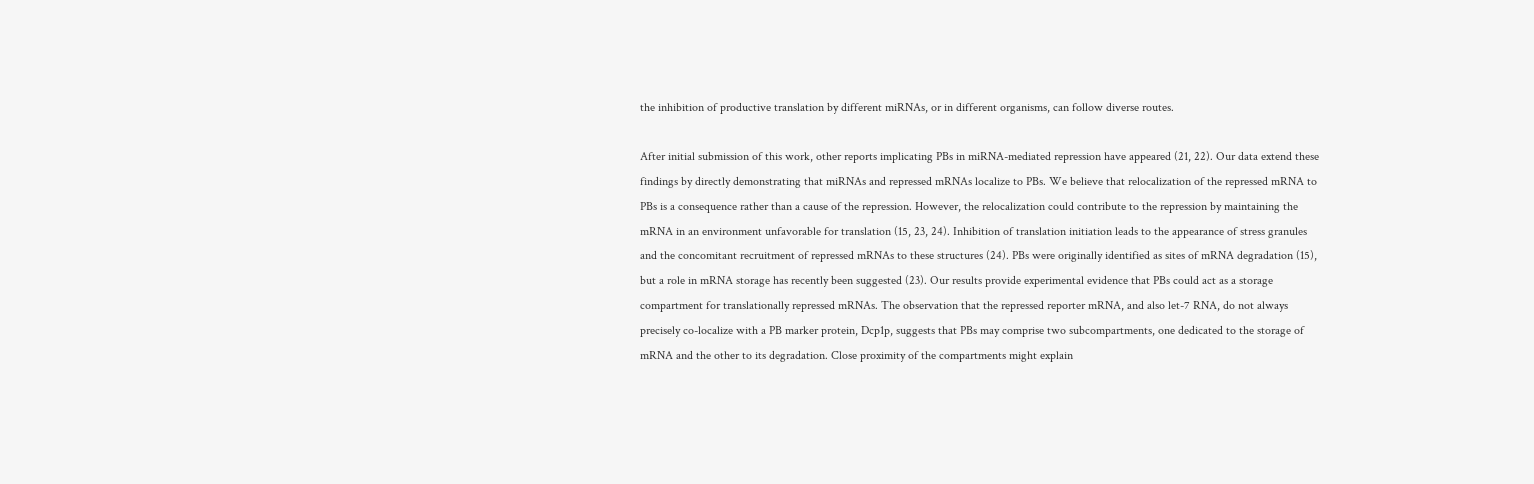the inhibition of productive translation by different miRNAs, or in different organisms, can follow diverse routes.

After initial submission of this work, other reports implicating PBs in miRNA-mediated repression have appeared (21, 22). Our data extend these findings by directly demonstrating that miRNAs and repressed mRNAs localize to PBs. We believe that relocalization of the repressed mRNA to PBs is a consequence rather than a cause of the repression. However, the relocalization could contribute to the repression by maintaining the mRNA in an environment unfavorable for translation (15, 23, 24). Inhibition of translation initiation leads to the appearance of stress granules and the concomitant recruitment of repressed mRNAs to these structures (24). PBs were originally identified as sites of mRNA degradation (15), but a role in mRNA storage has recently been suggested (23). Our results provide experimental evidence that PBs could act as a storage compartment for translationally repressed mRNAs. The observation that the repressed reporter mRNA, and also let-7 RNA, do not always precisely co-localize with a PB marker protein, Dcp1p, suggests that PBs may comprise two subcompartments, one dedicated to the storage of mRNA and the other to its degradation. Close proximity of the compartments might explain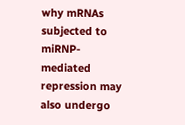why mRNAs subjected to miRNP-mediated repression may also undergo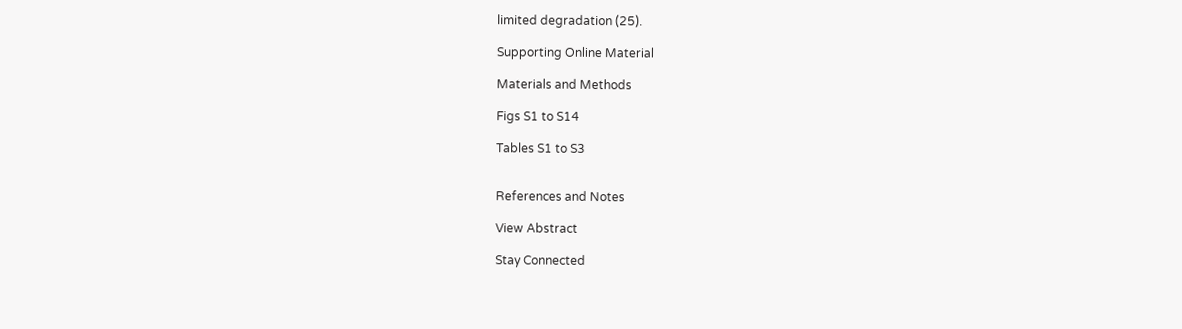limited degradation (25).

Supporting Online Material

Materials and Methods

Figs S1 to S14

Tables S1 to S3


References and Notes

View Abstract

Stay Connected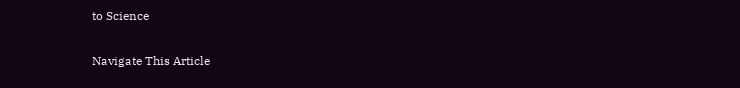to Science

Navigate This Article